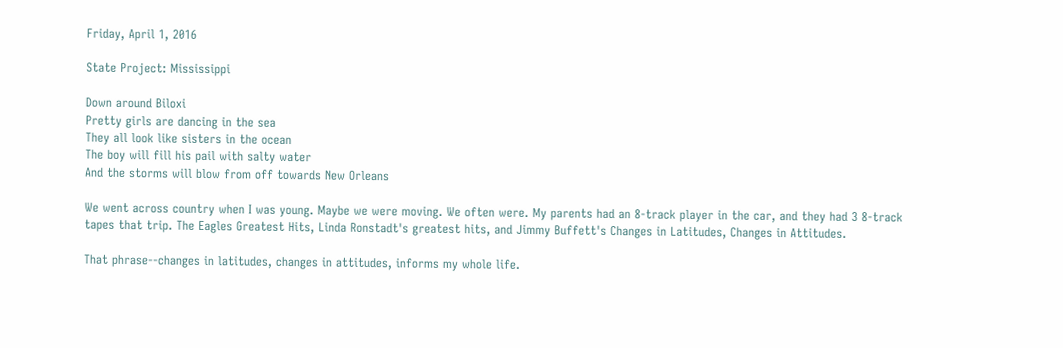Friday, April 1, 2016

State Project: Mississippi

Down around Biloxi
Pretty girls are dancing in the sea
They all look like sisters in the ocean
The boy will fill his pail with salty water
And the storms will blow from off towards New Orleans

We went across country when I was young. Maybe we were moving. We often were. My parents had an 8-track player in the car, and they had 3 8-track tapes that trip. The Eagles Greatest Hits, Linda Ronstadt's greatest hits, and Jimmy Buffett's Changes in Latitudes, Changes in Attitudes.

That phrase--changes in latitudes, changes in attitudes, informs my whole life.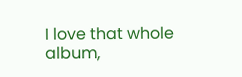I love that whole album,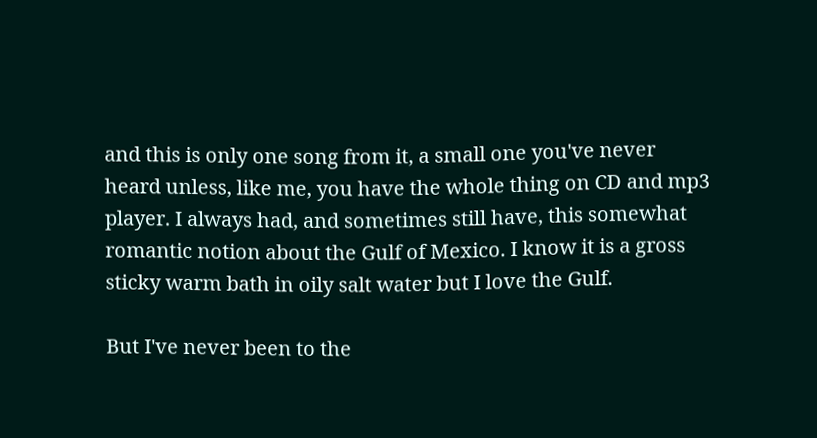and this is only one song from it, a small one you've never heard unless, like me, you have the whole thing on CD and mp3 player. I always had, and sometimes still have, this somewhat romantic notion about the Gulf of Mexico. I know it is a gross sticky warm bath in oily salt water but I love the Gulf.

But I've never been to the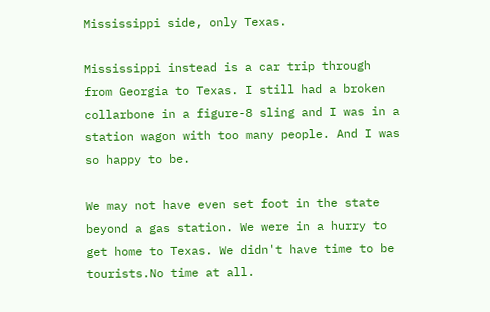Mississippi side, only Texas.

Mississippi instead is a car trip through from Georgia to Texas. I still had a broken collarbone in a figure-8 sling and I was in a station wagon with too many people. And I was so happy to be.

We may not have even set foot in the state beyond a gas station. We were in a hurry to get home to Texas. We didn't have time to be tourists.No time at all.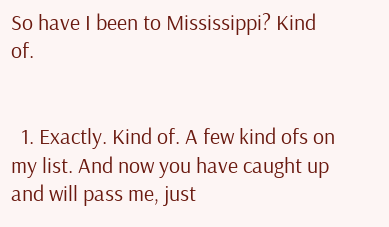So have I been to Mississippi? Kind of.


  1. Exactly. Kind of. A few kind ofs on my list. And now you have caught up and will pass me, just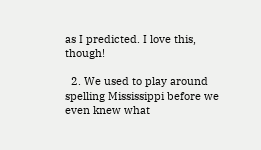as I predicted. I love this, though!

  2. We used to play around spelling Mississippi before we even knew what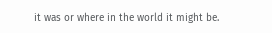it was or where in the world it might be.